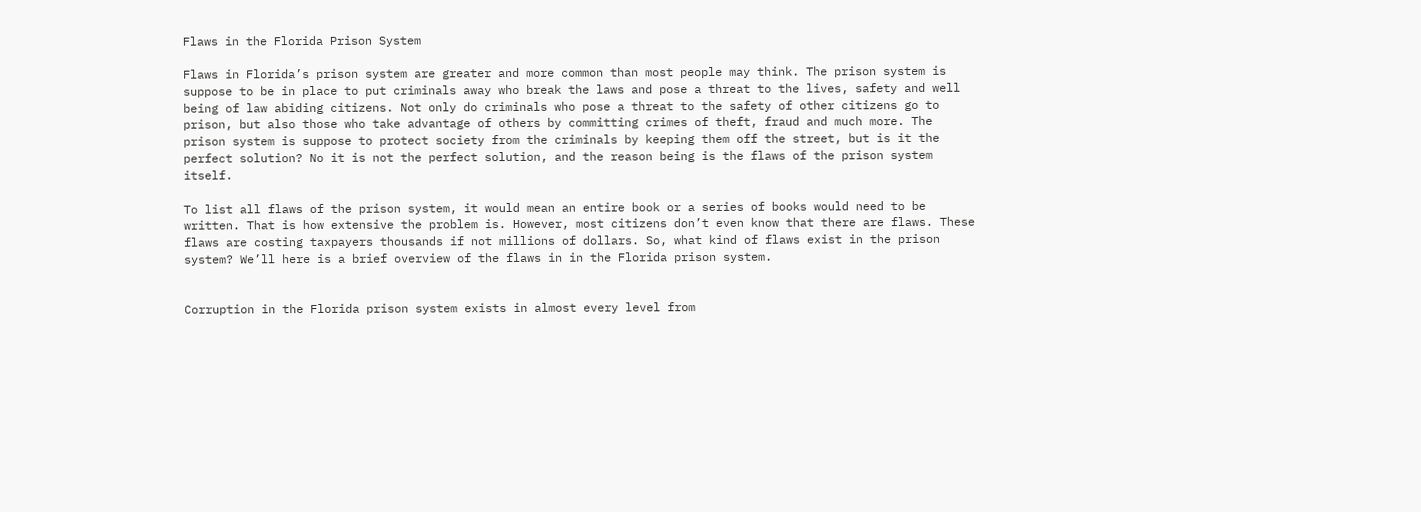Flaws in the Florida Prison System

Flaws in Florida’s prison system are greater and more common than most people may think. The prison system is suppose to be in place to put criminals away who break the laws and pose a threat to the lives, safety and well being of law abiding citizens. Not only do criminals who pose a threat to the safety of other citizens go to prison, but also those who take advantage of others by committing crimes of theft, fraud and much more. The prison system is suppose to protect society from the criminals by keeping them off the street, but is it the perfect solution? No it is not the perfect solution, and the reason being is the flaws of the prison system itself.

To list all flaws of the prison system, it would mean an entire book or a series of books would need to be written. That is how extensive the problem is. However, most citizens don’t even know that there are flaws. These flaws are costing taxpayers thousands if not millions of dollars. So, what kind of flaws exist in the prison system? We’ll here is a brief overview of the flaws in in the Florida prison system.


Corruption in the Florida prison system exists in almost every level from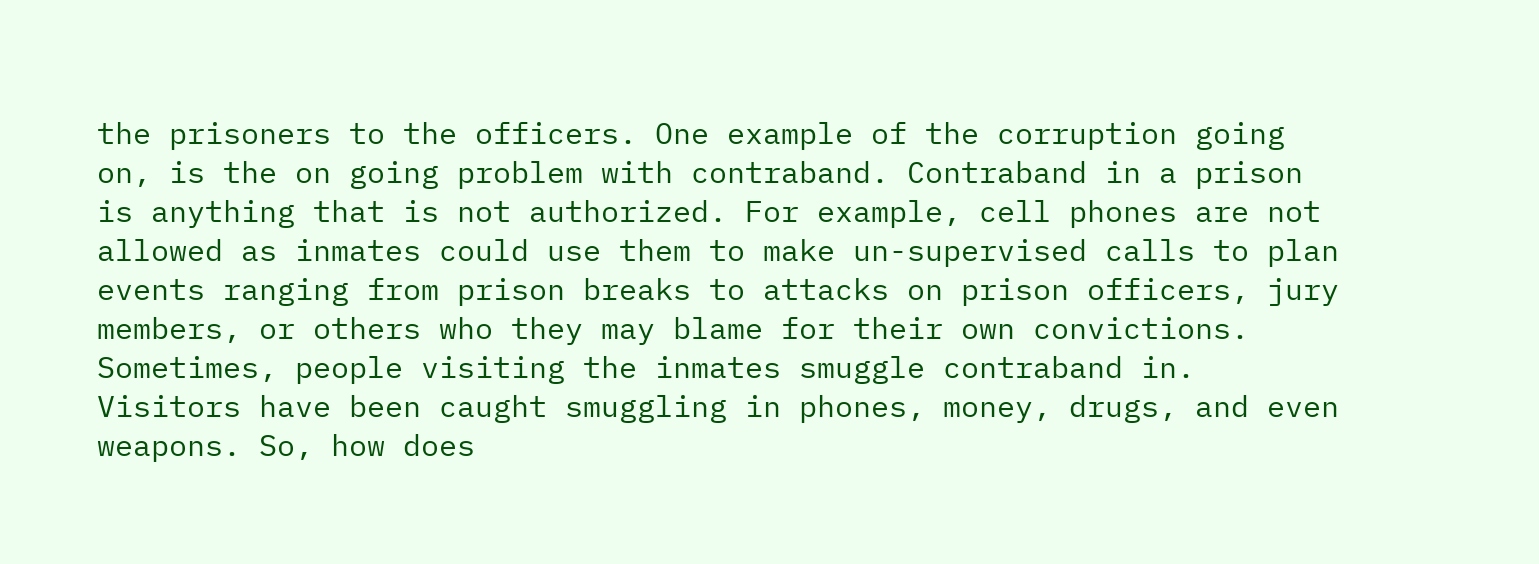the prisoners to the officers. One example of the corruption going on, is the on going problem with contraband. Contraband in a prison is anything that is not authorized. For example, cell phones are not allowed as inmates could use them to make un-supervised calls to plan events ranging from prison breaks to attacks on prison officers, jury members, or others who they may blame for their own convictions. Sometimes, people visiting the inmates smuggle contraband in. Visitors have been caught smuggling in phones, money, drugs, and even weapons. So, how does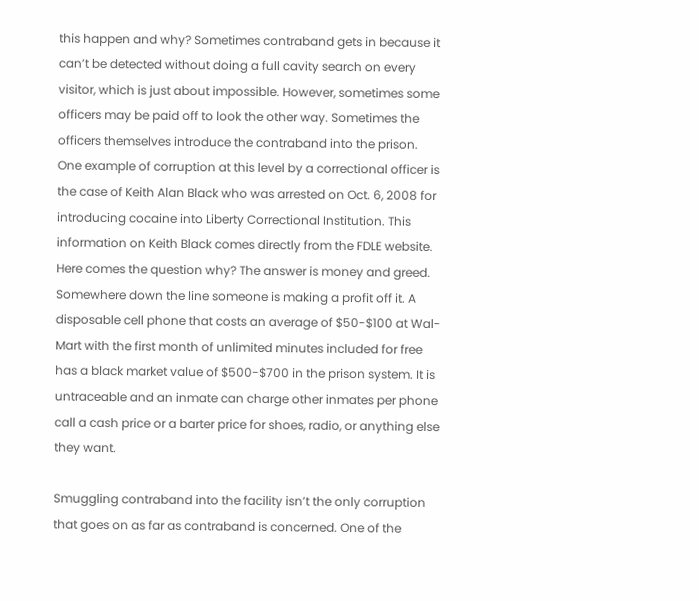this happen and why? Sometimes contraband gets in because it can’t be detected without doing a full cavity search on every visitor, which is just about impossible. However, sometimes some officers may be paid off to look the other way. Sometimes the officers themselves introduce the contraband into the prison. One example of corruption at this level by a correctional officer is the case of Keith Alan Black who was arrested on Oct. 6, 2008 for introducing cocaine into Liberty Correctional Institution. This information on Keith Black comes directly from the FDLE website. Here comes the question why? The answer is money and greed. Somewhere down the line someone is making a profit off it. A disposable cell phone that costs an average of $50-$100 at Wal-Mart with the first month of unlimited minutes included for free has a black market value of $500-$700 in the prison system. It is untraceable and an inmate can charge other inmates per phone call a cash price or a barter price for shoes, radio, or anything else they want.

Smuggling contraband into the facility isn’t the only corruption that goes on as far as contraband is concerned. One of the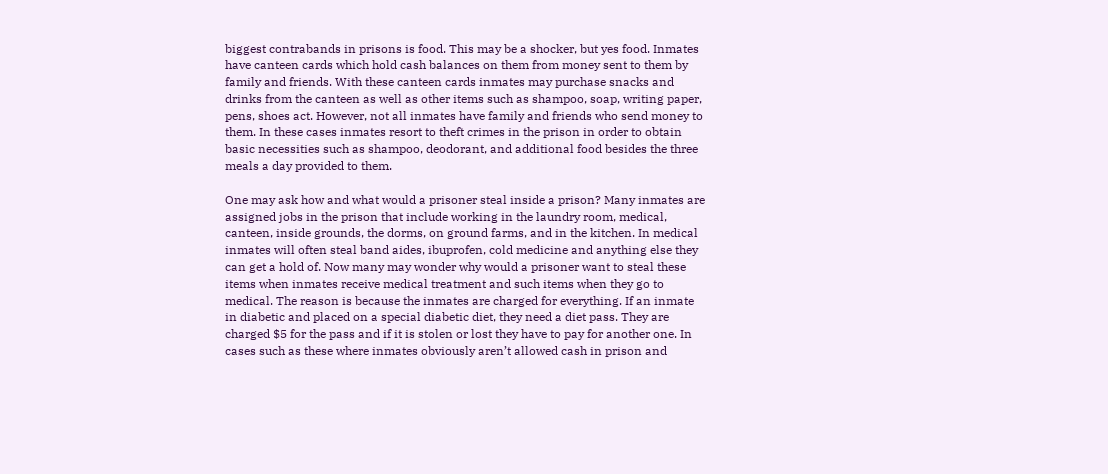biggest contrabands in prisons is food. This may be a shocker, but yes food. Inmates have canteen cards which hold cash balances on them from money sent to them by family and friends. With these canteen cards inmates may purchase snacks and drinks from the canteen as well as other items such as shampoo, soap, writing paper, pens, shoes act. However, not all inmates have family and friends who send money to them. In these cases inmates resort to theft crimes in the prison in order to obtain basic necessities such as shampoo, deodorant, and additional food besides the three meals a day provided to them.

One may ask how and what would a prisoner steal inside a prison? Many inmates are assigned jobs in the prison that include working in the laundry room, medical, canteen, inside grounds, the dorms, on ground farms, and in the kitchen. In medical inmates will often steal band aides, ibuprofen, cold medicine and anything else they can get a hold of. Now many may wonder why would a prisoner want to steal these items when inmates receive medical treatment and such items when they go to medical. The reason is because the inmates are charged for everything. If an inmate in diabetic and placed on a special diabetic diet, they need a diet pass. They are charged $5 for the pass and if it is stolen or lost they have to pay for another one. In cases such as these where inmates obviously aren’t allowed cash in prison and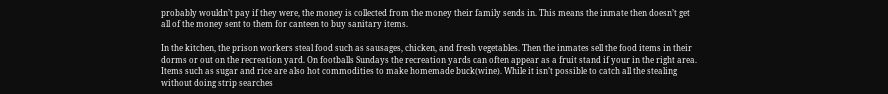probably wouldn’t pay if they were, the money is collected from the money their family sends in. This means the inmate then doesn’t get all of the money sent to them for canteen to buy sanitary items.

In the kitchen, the prison workers steal food such as sausages, chicken, and fresh vegetables. Then the inmates sell the food items in their dorms or out on the recreation yard. On footballs Sundays the recreation yards can often appear as a fruit stand if your in the right area. Items such as sugar and rice are also hot commodities to make homemade buck(wine). While it isn’t possible to catch all the stealing without doing strip searches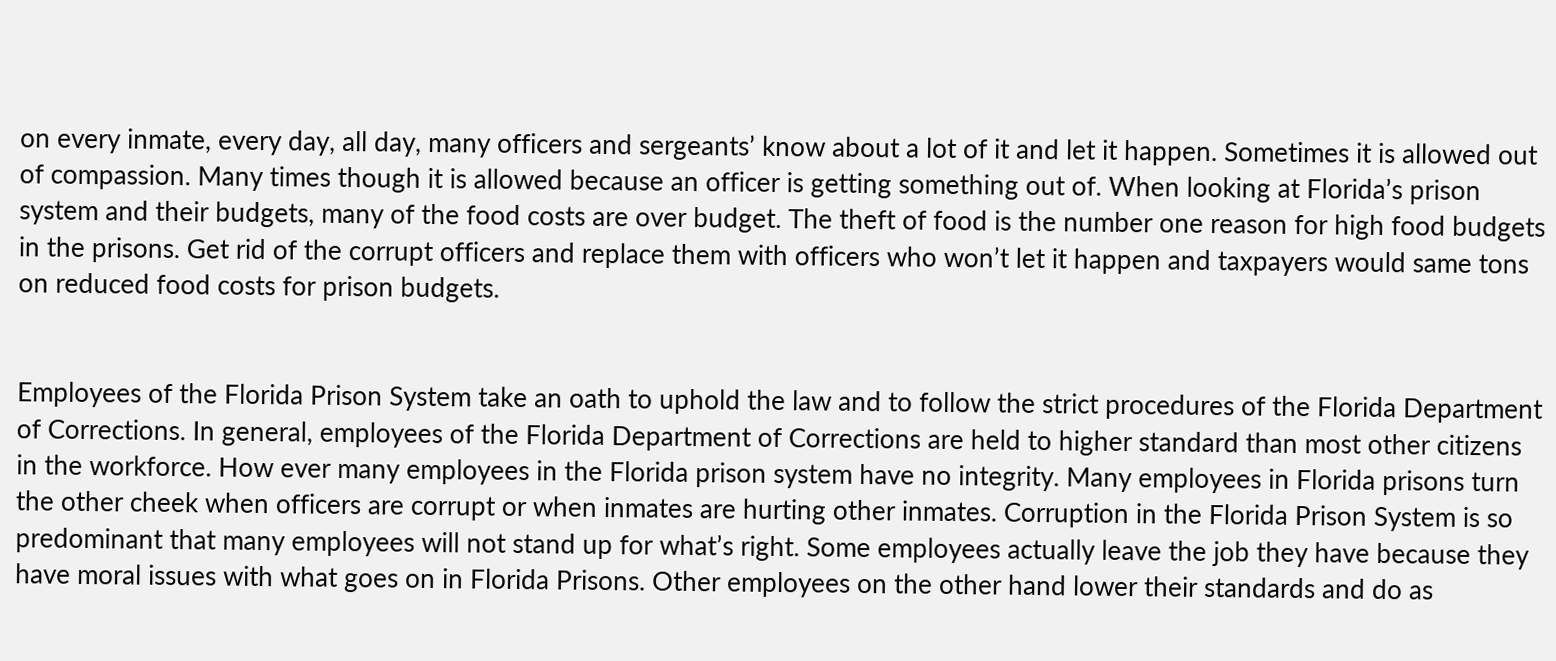on every inmate, every day, all day, many officers and sergeants’ know about a lot of it and let it happen. Sometimes it is allowed out of compassion. Many times though it is allowed because an officer is getting something out of. When looking at Florida’s prison system and their budgets, many of the food costs are over budget. The theft of food is the number one reason for high food budgets in the prisons. Get rid of the corrupt officers and replace them with officers who won’t let it happen and taxpayers would same tons on reduced food costs for prison budgets.


Employees of the Florida Prison System take an oath to uphold the law and to follow the strict procedures of the Florida Department of Corrections. In general, employees of the Florida Department of Corrections are held to higher standard than most other citizens in the workforce. How ever many employees in the Florida prison system have no integrity. Many employees in Florida prisons turn the other cheek when officers are corrupt or when inmates are hurting other inmates. Corruption in the Florida Prison System is so predominant that many employees will not stand up for what’s right. Some employees actually leave the job they have because they have moral issues with what goes on in Florida Prisons. Other employees on the other hand lower their standards and do as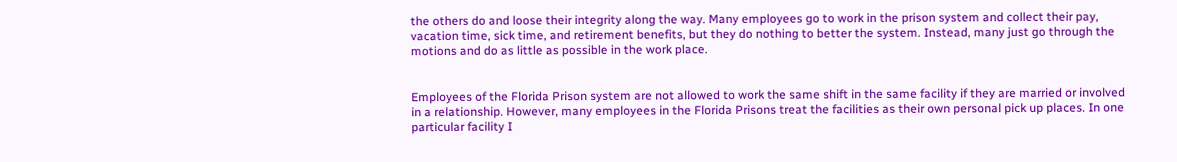the others do and loose their integrity along the way. Many employees go to work in the prison system and collect their pay, vacation time, sick time, and retirement benefits, but they do nothing to better the system. Instead, many just go through the motions and do as little as possible in the work place.


Employees of the Florida Prison system are not allowed to work the same shift in the same facility if they are married or involved in a relationship. However, many employees in the Florida Prisons treat the facilities as their own personal pick up places. In one particular facility I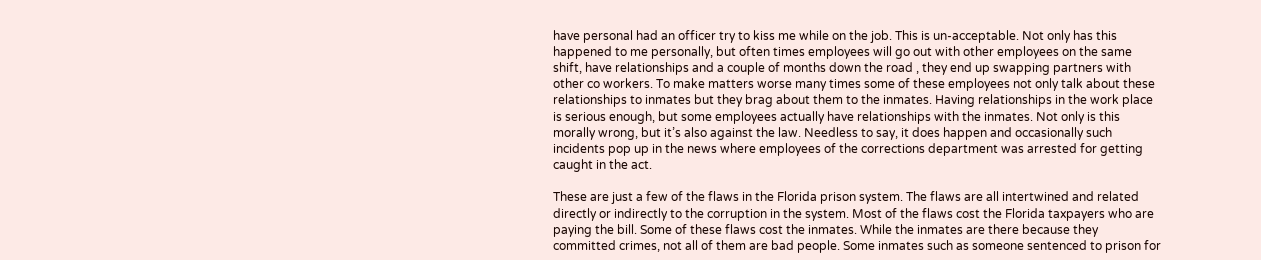have personal had an officer try to kiss me while on the job. This is un-acceptable. Not only has this happened to me personally, but often times employees will go out with other employees on the same shift, have relationships and a couple of months down the road , they end up swapping partners with other co workers. To make matters worse many times some of these employees not only talk about these relationships to inmates but they brag about them to the inmates. Having relationships in the work place is serious enough, but some employees actually have relationships with the inmates. Not only is this morally wrong, but it’s also against the law. Needless to say, it does happen and occasionally such incidents pop up in the news where employees of the corrections department was arrested for getting caught in the act.

These are just a few of the flaws in the Florida prison system. The flaws are all intertwined and related directly or indirectly to the corruption in the system. Most of the flaws cost the Florida taxpayers who are paying the bill. Some of these flaws cost the inmates. While the inmates are there because they committed crimes, not all of them are bad people. Some inmates such as someone sentenced to prison for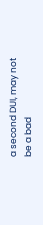a second DUI, may not be a bad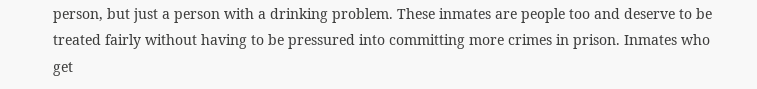person, but just a person with a drinking problem. These inmates are people too and deserve to be treated fairly without having to be pressured into committing more crimes in prison. Inmates who get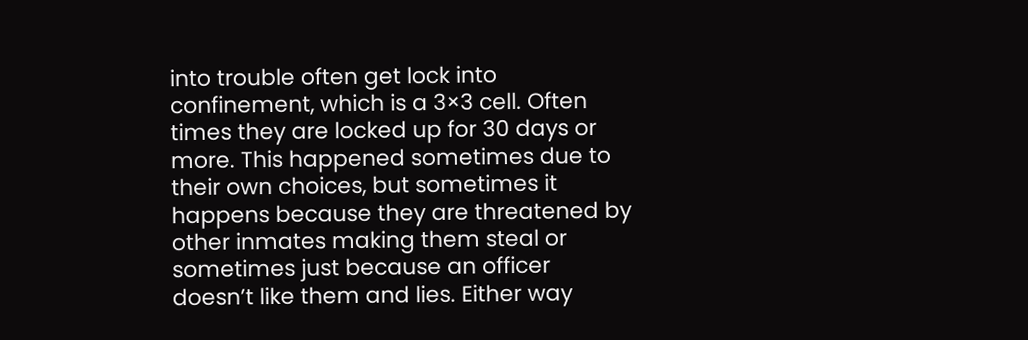into trouble often get lock into confinement, which is a 3×3 cell. Often times they are locked up for 30 days or more. This happened sometimes due to their own choices, but sometimes it happens because they are threatened by other inmates making them steal or sometimes just because an officer doesn’t like them and lies. Either way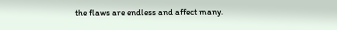the flaws are endless and affect many.